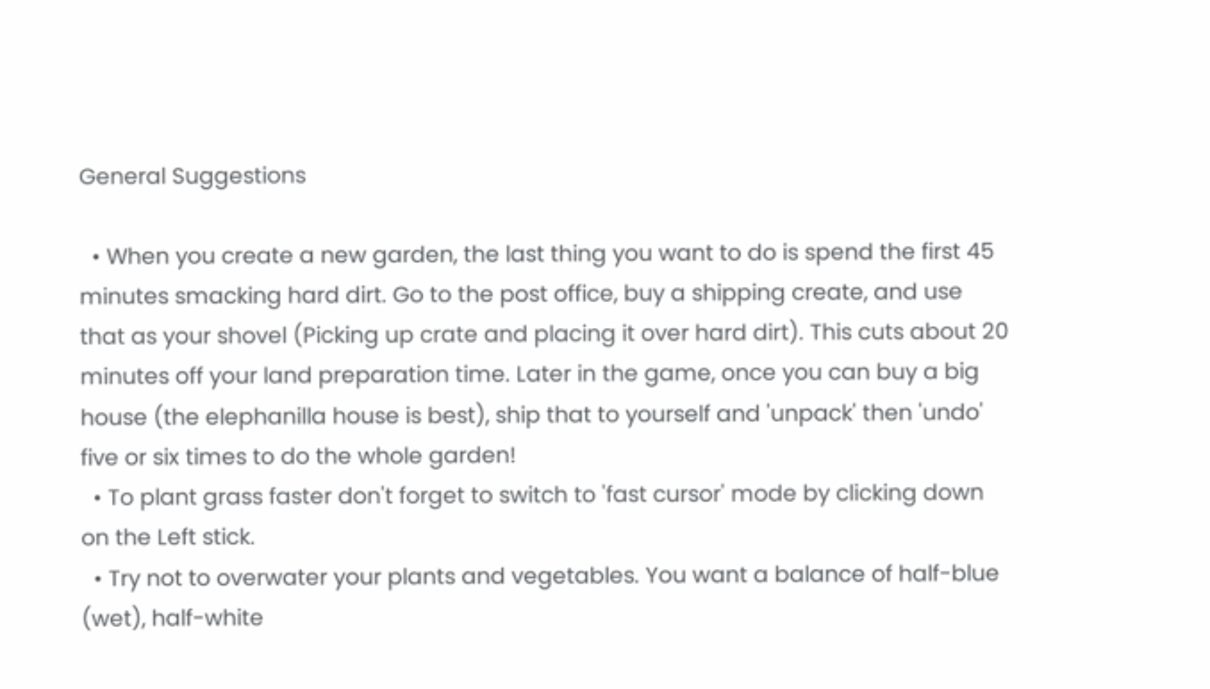General Suggestions

  • When you create a new garden, the last thing you want to do is spend the first 45 minutes smacking hard dirt. Go to the post office, buy a shipping create, and use that as your shovel (Picking up crate and placing it over hard dirt). This cuts about 20 minutes off your land preparation time. Later in the game, once you can buy a big house (the elephanilla house is best), ship that to yourself and 'unpack' then 'undo' five or six times to do the whole garden!
  • To plant grass faster don't forget to switch to 'fast cursor' mode by clicking down on the Left stick.
  • Try not to overwater your plants and vegetables. You want a balance of half-blue (wet), half-white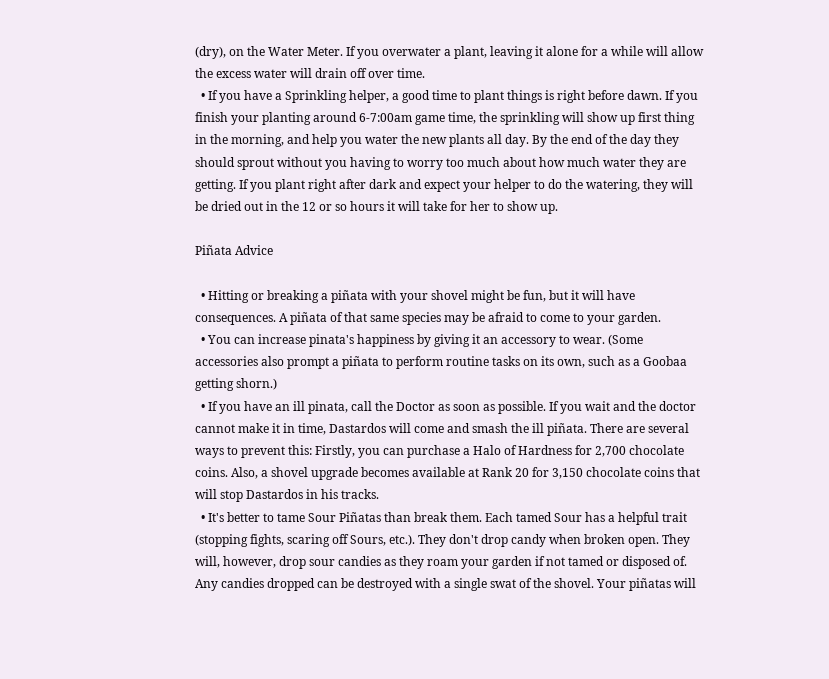(dry), on the Water Meter. If you overwater a plant, leaving it alone for a while will allow the excess water will drain off over time.
  • If you have a Sprinkling helper, a good time to plant things is right before dawn. If you finish your planting around 6-7:00am game time, the sprinkling will show up first thing in the morning, and help you water the new plants all day. By the end of the day they should sprout without you having to worry too much about how much water they are getting. If you plant right after dark and expect your helper to do the watering, they will be dried out in the 12 or so hours it will take for her to show up.

Piñata Advice

  • Hitting or breaking a piñata with your shovel might be fun, but it will have consequences. A piñata of that same species may be afraid to come to your garden.
  • You can increase pinata's happiness by giving it an accessory to wear. (Some accessories also prompt a piñata to perform routine tasks on its own, such as a Goobaa getting shorn.)
  • If you have an ill pinata, call the Doctor as soon as possible. If you wait and the doctor cannot make it in time, Dastardos will come and smash the ill piñata. There are several ways to prevent this: Firstly, you can purchase a Halo of Hardness for 2,700 chocolate coins. Also, a shovel upgrade becomes available at Rank 20 for 3,150 chocolate coins that will stop Dastardos in his tracks.
  • It's better to tame Sour Piñatas than break them. Each tamed Sour has a helpful trait (stopping fights, scaring off Sours, etc.). They don't drop candy when broken open. They will, however, drop sour candies as they roam your garden if not tamed or disposed of. Any candies dropped can be destroyed with a single swat of the shovel. Your piñatas will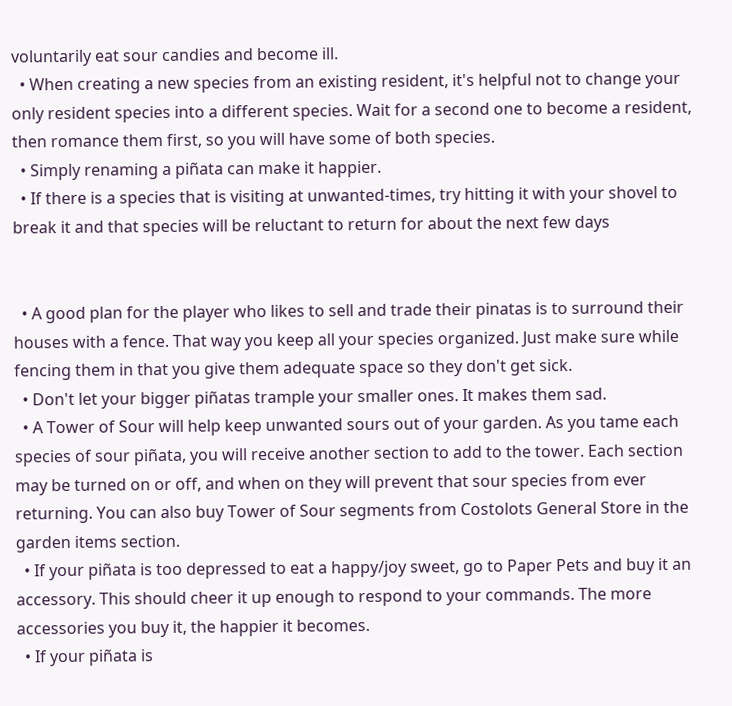voluntarily eat sour candies and become ill.
  • When creating a new species from an existing resident, it's helpful not to change your only resident species into a different species. Wait for a second one to become a resident, then romance them first, so you will have some of both species.
  • Simply renaming a piñata can make it happier.
  • If there is a species that is visiting at unwanted-times, try hitting it with your shovel to break it and that species will be reluctant to return for about the next few days


  • A good plan for the player who likes to sell and trade their pinatas is to surround their houses with a fence. That way you keep all your species organized. Just make sure while fencing them in that you give them adequate space so they don't get sick.
  • Don't let your bigger piñatas trample your smaller ones. It makes them sad.
  • A Tower of Sour will help keep unwanted sours out of your garden. As you tame each species of sour piñata, you will receive another section to add to the tower. Each section may be turned on or off, and when on they will prevent that sour species from ever returning. You can also buy Tower of Sour segments from Costolots General Store in the garden items section.
  • If your piñata is too depressed to eat a happy/joy sweet, go to Paper Pets and buy it an accessory. This should cheer it up enough to respond to your commands. The more accessories you buy it, the happier it becomes.
  • If your piñata is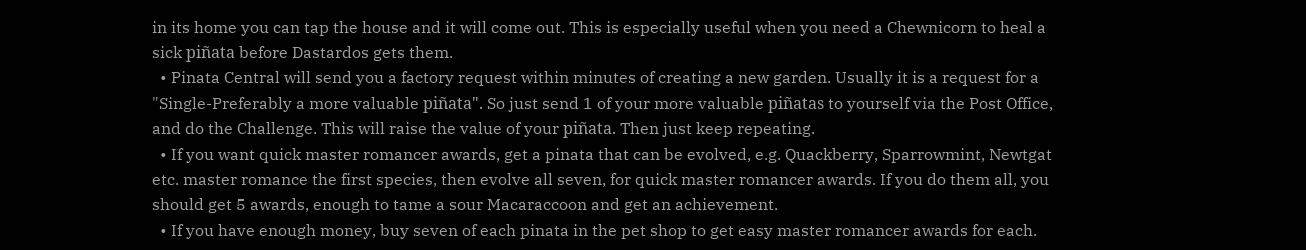in its home you can tap the house and it will come out. This is especially useful when you need a Chewnicorn to heal a sick piñata before Dastardos gets them.
  • Pinata Central will send you a factory request within minutes of creating a new garden. Usually it is a request for a "Single-Preferably a more valuable piñata". So just send 1 of your more valuable piñatas to yourself via the Post Office, and do the Challenge. This will raise the value of your piñata. Then just keep repeating.
  • If you want quick master romancer awards, get a pinata that can be evolved, e.g. Quackberry, Sparrowmint, Newtgat etc. master romance the first species, then evolve all seven, for quick master romancer awards. If you do them all, you should get 5 awards, enough to tame a sour Macaraccoon and get an achievement.
  • If you have enough money, buy seven of each pinata in the pet shop to get easy master romancer awards for each.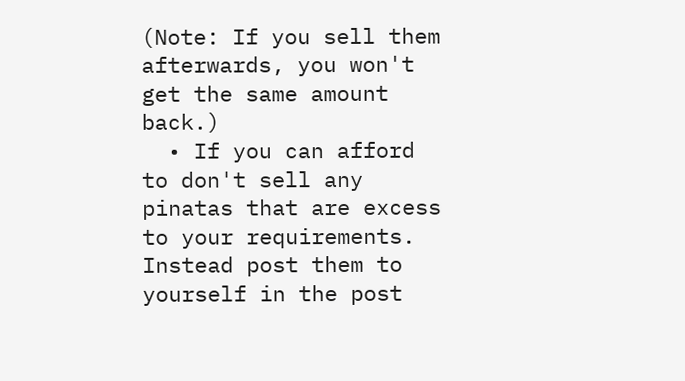(Note: If you sell them afterwards, you won't get the same amount back.)
  • If you can afford to don't sell any pinatas that are excess to your requirements. Instead post them to yourself in the post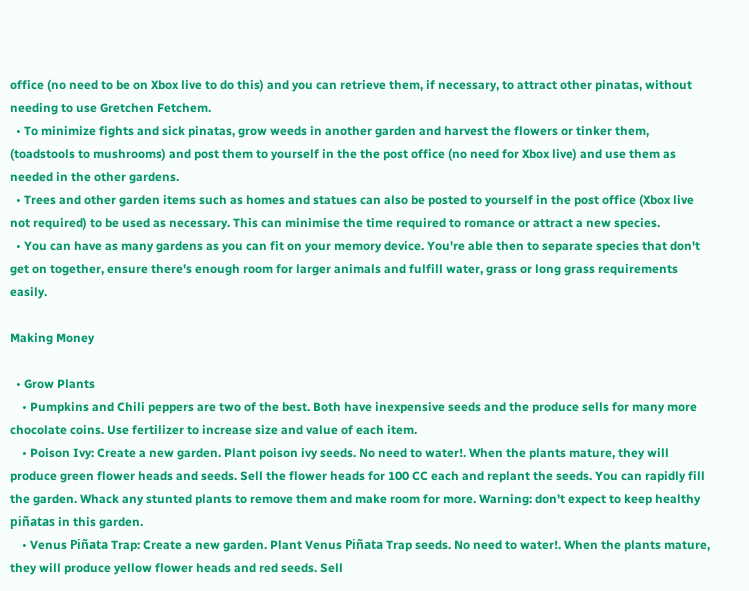office (no need to be on Xbox live to do this) and you can retrieve them, if necessary, to attract other pinatas, without needing to use Gretchen Fetchem.
  • To minimize fights and sick pinatas, grow weeds in another garden and harvest the flowers or tinker them, (toadstools to mushrooms) and post them to yourself in the the post office (no need for Xbox live) and use them as needed in the other gardens.
  • Trees and other garden items such as homes and statues can also be posted to yourself in the post office (Xbox live not required) to be used as necessary. This can minimise the time required to romance or attract a new species.
  • You can have as many gardens as you can fit on your memory device. You're able then to separate species that don't get on together, ensure there's enough room for larger animals and fulfill water, grass or long grass requirements easily.

Making Money

  • Grow Plants
    • Pumpkins and Chili peppers are two of the best. Both have inexpensive seeds and the produce sells for many more chocolate coins. Use fertilizer to increase size and value of each item.
    • Poison Ivy: Create a new garden. Plant poison ivy seeds. No need to water!. When the plants mature, they will produce green flower heads and seeds. Sell the flower heads for 100 CC each and replant the seeds. You can rapidly fill the garden. Whack any stunted plants to remove them and make room for more. Warning: don't expect to keep healthy piñatas in this garden.
    • Venus Piñata Trap: Create a new garden. Plant Venus Piñata Trap seeds. No need to water!. When the plants mature, they will produce yellow flower heads and red seeds. Sell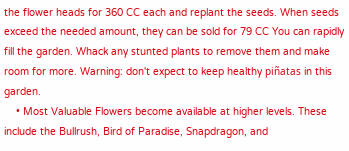the flower heads for 360 CC each and replant the seeds. When seeds exceed the needed amount, they can be sold for 79 CC You can rapidly fill the garden. Whack any stunted plants to remove them and make room for more. Warning: don't expect to keep healthy piñatas in this garden.
    • Most Valuable Flowers become available at higher levels. These include the Bullrush, Bird of Paradise, Snapdragon, and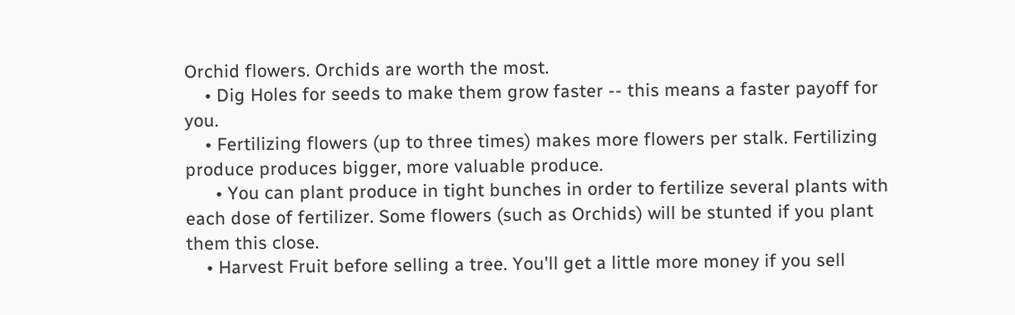Orchid flowers. Orchids are worth the most.
    • Dig Holes for seeds to make them grow faster -- this means a faster payoff for you.
    • Fertilizing flowers (up to three times) makes more flowers per stalk. Fertilizing produce produces bigger, more valuable produce.
      • You can plant produce in tight bunches in order to fertilize several plants with each dose of fertilizer. Some flowers (such as Orchids) will be stunted if you plant them this close.
    • Harvest Fruit before selling a tree. You'll get a little more money if you sell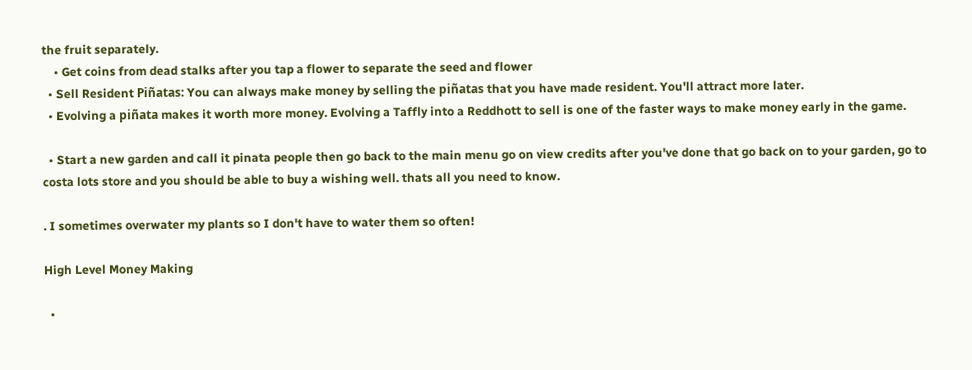the fruit separately.
    • Get coins from dead stalks after you tap a flower to separate the seed and flower
  • Sell Resident Piñatas: You can always make money by selling the piñatas that you have made resident. You'll attract more later.
  • Evolving a piñata makes it worth more money. Evolving a Taffly into a Reddhott to sell is one of the faster ways to make money early in the game.

  • Start a new garden and call it pinata people then go back to the main menu go on view credits after you've done that go back on to your garden, go to costa lots store and you should be able to buy a wishing well. thats all you need to know.

. I sometimes overwater my plants so I don't have to water them so often!

High Level Money Making

  •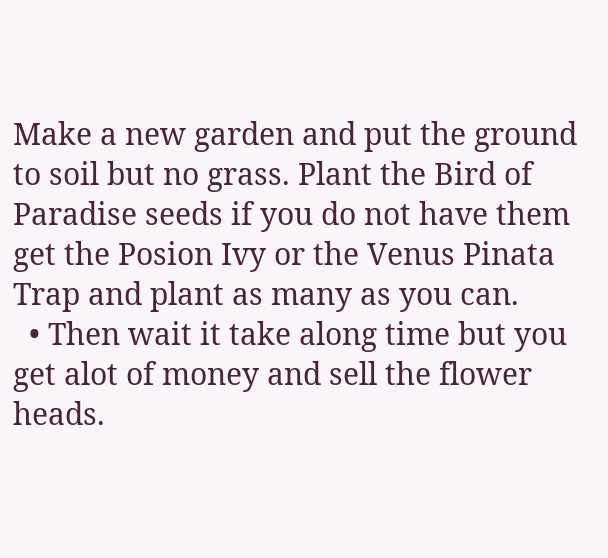Make a new garden and put the ground to soil but no grass. Plant the Bird of Paradise seeds if you do not have them get the Posion Ivy or the Venus Pinata Trap and plant as many as you can.
  • Then wait it take along time but you get alot of money and sell the flower heads.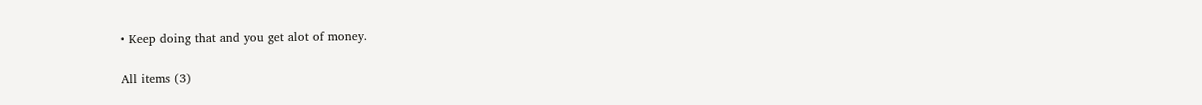• Keep doing that and you get alot of money.

All items (3)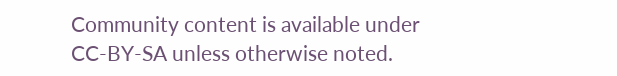Community content is available under CC-BY-SA unless otherwise noted.